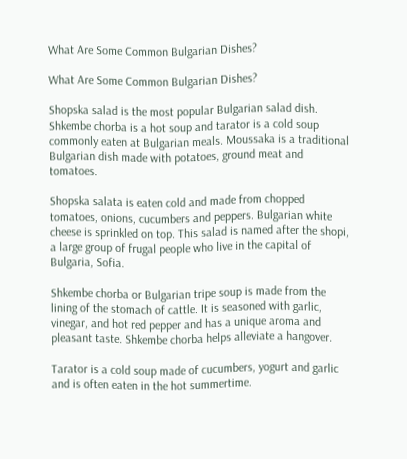What Are Some Common Bulgarian Dishes?

What Are Some Common Bulgarian Dishes?

Shopska salad is the most popular Bulgarian salad dish. Shkembe chorba is a hot soup and tarator is a cold soup commonly eaten at Bulgarian meals. Moussaka is a traditional Bulgarian dish made with potatoes, ground meat and tomatoes.

Shopska salata is eaten cold and made from chopped tomatoes, onions, cucumbers and peppers. Bulgarian white cheese is sprinkled on top. This salad is named after the shopi, a large group of frugal people who live in the capital of Bulgaria, Sofia.

Shkembe chorba or Bulgarian tripe soup is made from the lining of the stomach of cattle. It is seasoned with garlic, vinegar, and hot red pepper and has a unique aroma and pleasant taste. Shkembe chorba helps alleviate a hangover.

Tarator is a cold soup made of cucumbers, yogurt and garlic and is often eaten in the hot summertime.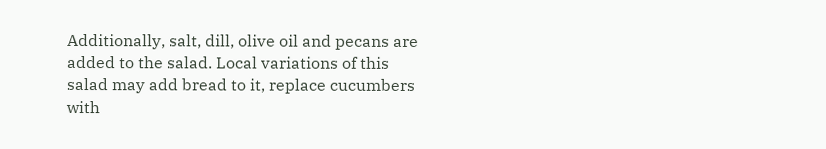Additionally, salt, dill, olive oil and pecans are added to the salad. Local variations of this salad may add bread to it, replace cucumbers with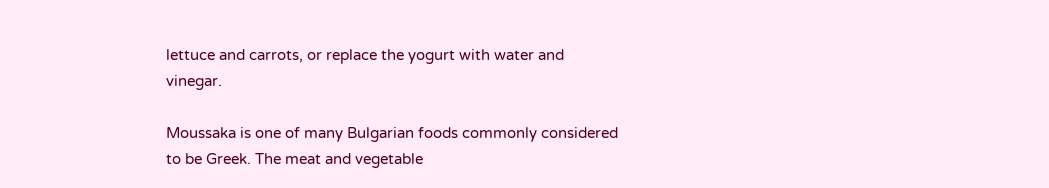lettuce and carrots, or replace the yogurt with water and vinegar.

Moussaka is one of many Bulgarian foods commonly considered to be Greek. The meat and vegetable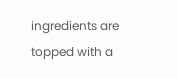ingredients are topped with a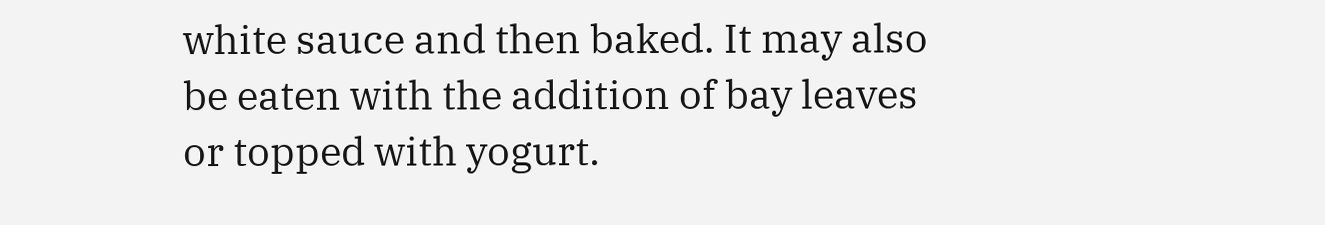white sauce and then baked. It may also be eaten with the addition of bay leaves or topped with yogurt.